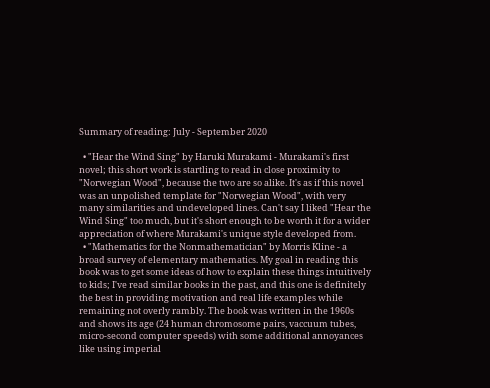Summary of reading: July - September 2020

  • "Hear the Wind Sing" by Haruki Murakami - Murakami's first novel; this short work is startling to read in close proximity to "Norwegian Wood", because the two are so alike. It's as if this novel was an unpolished template for "Norwegian Wood", with very many similarities and undeveloped lines. Can't say I liked "Hear the Wind Sing" too much, but it's short enough to be worth it for a wider appreciation of where Murakami's unique style developed from.
  • "Mathematics for the Nonmathematician" by Morris Kline - a broad survey of elementary mathematics. My goal in reading this book was to get some ideas of how to explain these things intuitively to kids; I've read similar books in the past, and this one is definitely the best in providing motivation and real life examples while remaining not overly rambly. The book was written in the 1960s and shows its age (24 human chromosome pairs, vaccuum tubes, micro-second computer speeds) with some additional annoyances like using imperial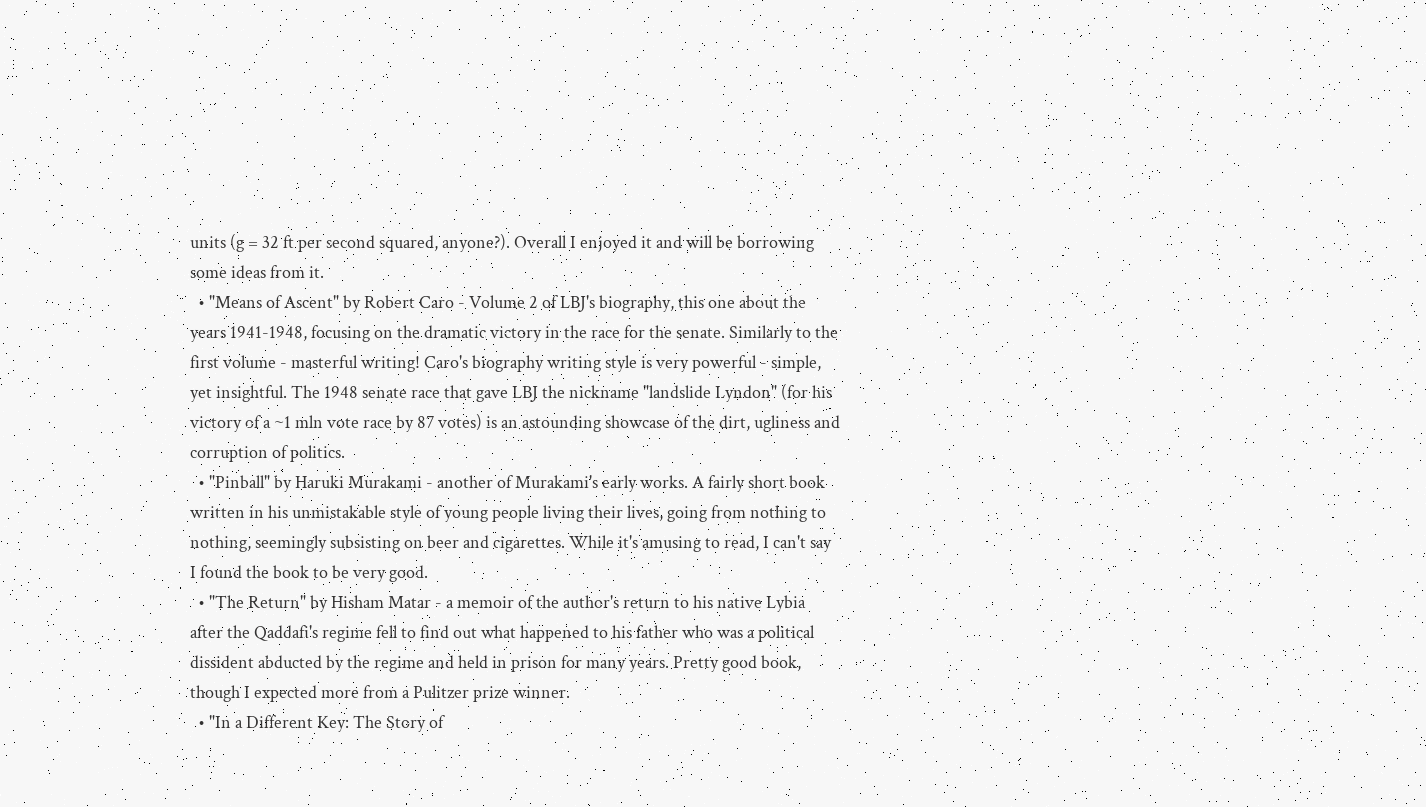units (g = 32 ft per second squared, anyone?). Overall I enjoyed it and will be borrowing some ideas from it.
  • "Means of Ascent" by Robert Caro - Volume 2 of LBJ's biography, this one about the years 1941-1948, focusing on the dramatic victory in the race for the senate. Similarly to the first volume - masterful writing! Caro's biography writing style is very powerful - simple, yet insightful. The 1948 senate race that gave LBJ the nickname "landslide Lyndon" (for his victory of a ~1 mln vote race by 87 votes) is an astounding showcase of the dirt, ugliness and corruption of politics.
  • "Pinball" by Haruki Murakami - another of Murakami's early works. A fairly short book written in his unmistakable style of young people living their lives, going from nothing to nothing, seemingly subsisting on beer and cigarettes. While it's amusing to read, I can't say I found the book to be very good.
  • "The Return" by Hisham Matar - a memoir of the author's return to his native Lybia after the Qaddafi's regime fell to find out what happened to his father who was a political dissident abducted by the regime and held in prison for many years. Pretty good book, though I expected more from a Pulitzer prize winner.
  • "In a Different Key: The Story of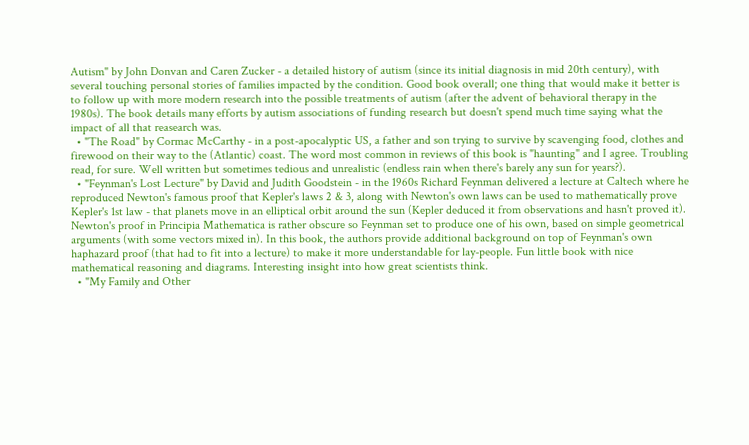Autism" by John Donvan and Caren Zucker - a detailed history of autism (since its initial diagnosis in mid 20th century), with several touching personal stories of families impacted by the condition. Good book overall; one thing that would make it better is to follow up with more modern research into the possible treatments of autism (after the advent of behavioral therapy in the 1980s). The book details many efforts by autism associations of funding research but doesn't spend much time saying what the impact of all that reasearch was.
  • "The Road" by Cormac McCarthy - in a post-apocalyptic US, a father and son trying to survive by scavenging food, clothes and firewood on their way to the (Atlantic) coast. The word most common in reviews of this book is "haunting" and I agree. Troubling read, for sure. Well written but sometimes tedious and unrealistic (endless rain when there's barely any sun for years?).
  • "Feynman's Lost Lecture" by David and Judith Goodstein - in the 1960s Richard Feynman delivered a lecture at Caltech where he reproduced Newton's famous proof that Kepler's laws 2 & 3, along with Newton's own laws can be used to mathematically prove Kepler's 1st law - that planets move in an elliptical orbit around the sun (Kepler deduced it from observations and hasn't proved it). Newton's proof in Principia Mathematica is rather obscure so Feynman set to produce one of his own, based on simple geometrical arguments (with some vectors mixed in). In this book, the authors provide additional background on top of Feynman's own haphazard proof (that had to fit into a lecture) to make it more understandable for lay-people. Fun little book with nice mathematical reasoning and diagrams. Interesting insight into how great scientists think.
  • "My Family and Other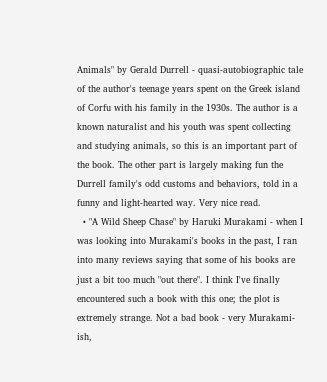Animals" by Gerald Durrell - quasi-autobiographic tale of the author's teenage years spent on the Greek island of Corfu with his family in the 1930s. The author is a known naturalist and his youth was spent collecting and studying animals, so this is an important part of the book. The other part is largely making fun the Durrell family's odd customs and behaviors, told in a funny and light-hearted way. Very nice read.
  • "A Wild Sheep Chase" by Haruki Murakami - when I was looking into Murakami's books in the past, I ran into many reviews saying that some of his books are just a bit too much "out there". I think I've finally encountered such a book with this one; the plot is extremely strange. Not a bad book - very Murakami-ish,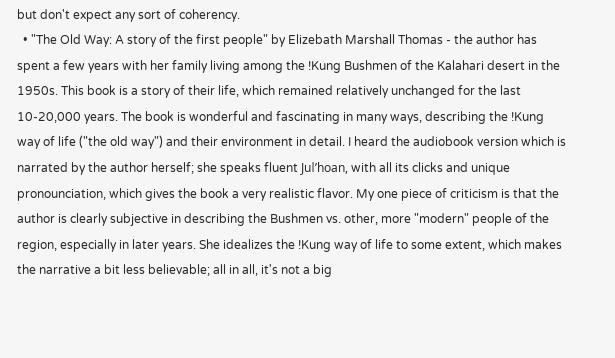but don't expect any sort of coherency.
  • "The Old Way: A story of the first people" by Elizebath Marshall Thomas - the author has spent a few years with her family living among the !Kung Bushmen of the Kalahari desert in the 1950s. This book is a story of their life, which remained relatively unchanged for the last 10-20,000 years. The book is wonderful and fascinating in many ways, describing the !Kung way of life ("the old way") and their environment in detail. I heard the audiobook version which is narrated by the author herself; she speaks fluent Juǀʼhoan, with all its clicks and unique pronounciation, which gives the book a very realistic flavor. My one piece of criticism is that the author is clearly subjective in describing the Bushmen vs. other, more "modern" people of the region, especially in later years. She idealizes the !Kung way of life to some extent, which makes the narrative a bit less believable; all in all, it's not a big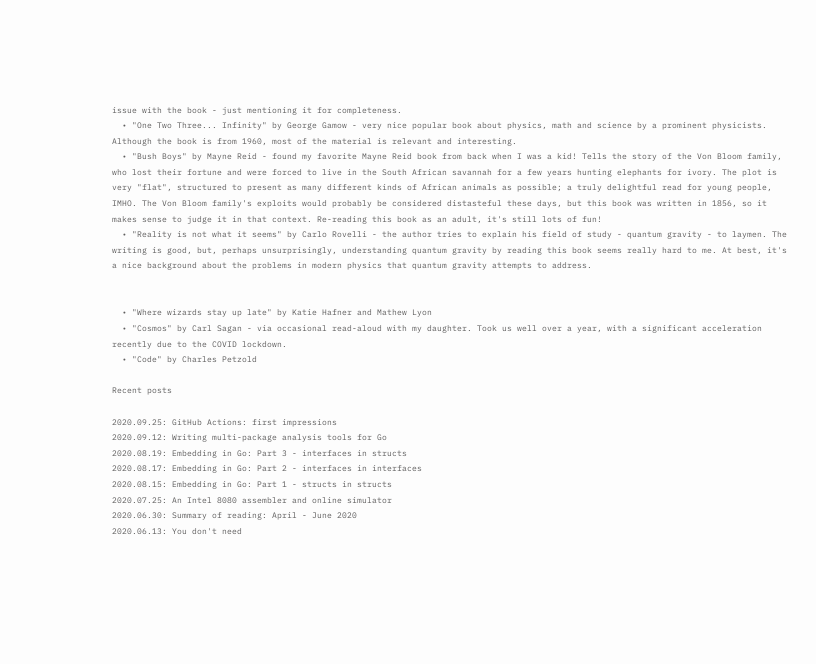issue with the book - just mentioning it for completeness.
  • "One Two Three... Infinity" by George Gamow - very nice popular book about physics, math and science by a prominent physicists. Although the book is from 1960, most of the material is relevant and interesting.
  • "Bush Boys" by Mayne Reid - found my favorite Mayne Reid book from back when I was a kid! Tells the story of the Von Bloom family, who lost their fortune and were forced to live in the South African savannah for a few years hunting elephants for ivory. The plot is very "flat", structured to present as many different kinds of African animals as possible; a truly delightful read for young people, IMHO. The Von Bloom family's exploits would probably be considered distasteful these days, but this book was written in 1856, so it makes sense to judge it in that context. Re-reading this book as an adult, it's still lots of fun!
  • "Reality is not what it seems" by Carlo Rovelli - the author tries to explain his field of study - quantum gravity - to laymen. The writing is good, but, perhaps unsurprisingly, understanding quantum gravity by reading this book seems really hard to me. At best, it's a nice background about the problems in modern physics that quantum gravity attempts to address.


  • "Where wizards stay up late" by Katie Hafner and Mathew Lyon
  • "Cosmos" by Carl Sagan - via occasional read-aloud with my daughter. Took us well over a year, with a significant acceleration recently due to the COVID lockdown.
  • "Code" by Charles Petzold

Recent posts

2020.09.25: GitHub Actions: first impressions
2020.09.12: Writing multi-package analysis tools for Go
2020.08.19: Embedding in Go: Part 3 - interfaces in structs
2020.08.17: Embedding in Go: Part 2 - interfaces in interfaces
2020.08.15: Embedding in Go: Part 1 - structs in structs
2020.07.25: An Intel 8080 assembler and online simulator
2020.06.30: Summary of reading: April - June 2020
2020.06.13: You don't need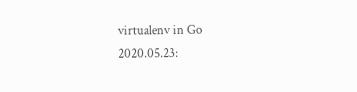virtualenv in Go
2020.05.23: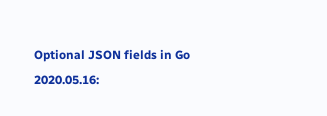Optional JSON fields in Go
2020.05.16: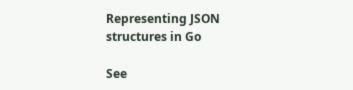Representing JSON structures in Go

See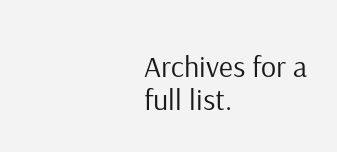Archives for a full list.